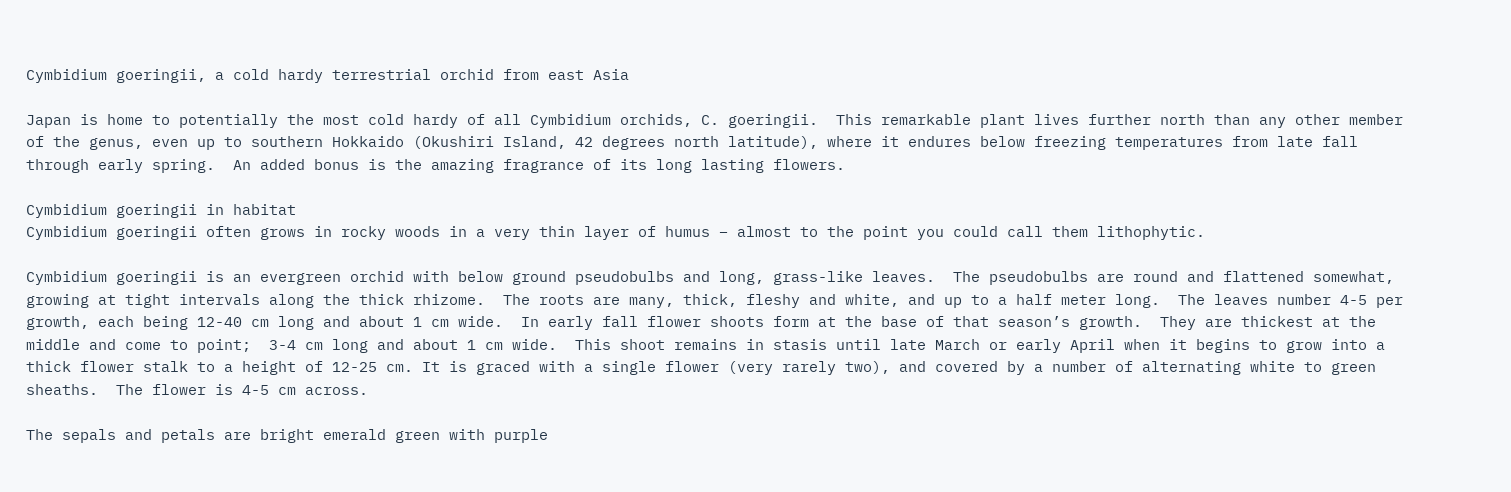Cymbidium goeringii, a cold hardy terrestrial orchid from east Asia

Japan is home to potentially the most cold hardy of all Cymbidium orchids, C. goeringii.  This remarkable plant lives further north than any other member of the genus, even up to southern Hokkaido (Okushiri Island, 42 degrees north latitude), where it endures below freezing temperatures from late fall through early spring.  An added bonus is the amazing fragrance of its long lasting flowers.

Cymbidium goeringii in habitat
Cymbidium goeringii often grows in rocky woods in a very thin layer of humus – almost to the point you could call them lithophytic.

Cymbidium goeringii is an evergreen orchid with below ground pseudobulbs and long, grass-like leaves.  The pseudobulbs are round and flattened somewhat, growing at tight intervals along the thick rhizome.  The roots are many, thick, fleshy and white, and up to a half meter long.  The leaves number 4-5 per growth, each being 12-40 cm long and about 1 cm wide.  In early fall flower shoots form at the base of that season’s growth.  They are thickest at the middle and come to point;  3-4 cm long and about 1 cm wide.  This shoot remains in stasis until late March or early April when it begins to grow into a thick flower stalk to a height of 12-25 cm. It is graced with a single flower (very rarely two), and covered by a number of alternating white to green sheaths.  The flower is 4-5 cm across.

The sepals and petals are bright emerald green with purple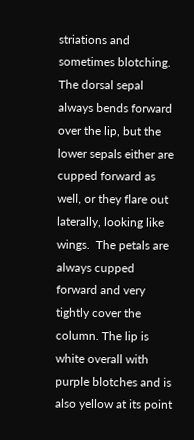striations and sometimes blotching.  The dorsal sepal always bends forward over the lip, but the lower sepals either are cupped forward as well, or they flare out laterally, looking like wings.  The petals are always cupped forward and very tightly cover the column. The lip is white overall with purple blotches and is also yellow at its point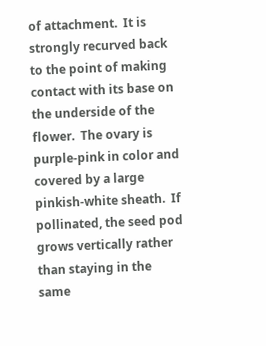of attachment.  It is strongly recurved back to the point of making contact with its base on the underside of the flower.  The ovary is purple-pink in color and covered by a large pinkish-white sheath.  If pollinated, the seed pod grows vertically rather than staying in the same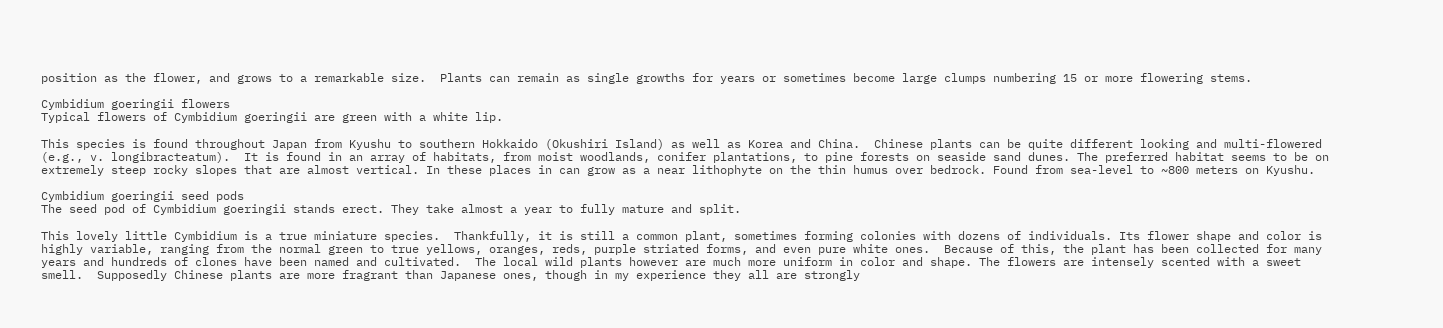position as the flower, and grows to a remarkable size.  Plants can remain as single growths for years or sometimes become large clumps numbering 15 or more flowering stems.

Cymbidium goeringii flowers
Typical flowers of Cymbidium goeringii are green with a white lip.

This species is found throughout Japan from Kyushu to southern Hokkaido (Okushiri Island) as well as Korea and China.  Chinese plants can be quite different looking and multi-flowered (e.g., v. longibracteatum).  It is found in an array of habitats, from moist woodlands, conifer plantations, to pine forests on seaside sand dunes. The preferred habitat seems to be on extremely steep rocky slopes that are almost vertical. In these places in can grow as a near lithophyte on the thin humus over bedrock. Found from sea-level to ~800 meters on Kyushu.

Cymbidium goeringii seed pods
The seed pod of Cymbidium goeringii stands erect. They take almost a year to fully mature and split.

This lovely little Cymbidium is a true miniature species.  Thankfully, it is still a common plant, sometimes forming colonies with dozens of individuals. Its flower shape and color is highly variable, ranging from the normal green to true yellows, oranges, reds, purple striated forms, and even pure white ones.  Because of this, the plant has been collected for many years and hundreds of clones have been named and cultivated.  The local wild plants however are much more uniform in color and shape. The flowers are intensely scented with a sweet smell.  Supposedly Chinese plants are more fragrant than Japanese ones, though in my experience they all are strongly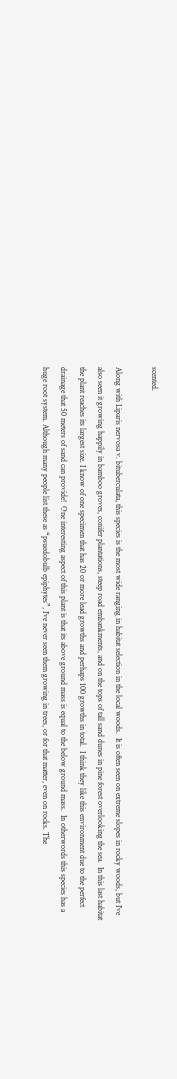scented.

Along with Liparis nervosa v. bituberculata, this species is the most wide ranging in habitat selection in the local woods.  It is often seen on extreme slopes in rocky woods, but I’ve also seen it growing happily in bamboo groves, conifer plantations, steep road embankments, and on the tops of tall sand dunes in pine forest overlooking the sea.  In this last habitat the plant reaches its largest size. I know of one specimen that has 20 or more lead growths and perhaps 100 growths in total.  I think they like this environment due to the perfect drainage that 50 meters of sand can provide!  One interesting aspect of this plant is that its above ground mass is equal to the below ground mass.  In otherwords this species has a huge root system. Although many people list these as “psuedobulb epiphytes”, I’ve never seen them growing in trees, or for that matter, even on rocks. The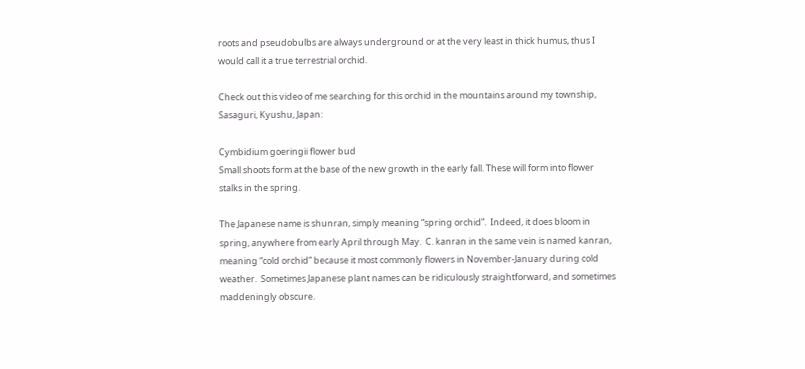roots and pseudobulbs are always underground or at the very least in thick humus, thus I would call it a true terrestrial orchid.

Check out this video of me searching for this orchid in the mountains around my township, Sasaguri, Kyushu, Japan:

Cymbidium goeringii flower bud
Small shoots form at the base of the new growth in the early fall. These will form into flower stalks in the spring.

The Japanese name is shunran, simply meaning “spring orchid”.  Indeed, it does bloom in spring, anywhere from early April through May.  C. kanran in the same vein is named kanran, meaning “cold orchid” because it most commonly flowers in November-January during cold weather.  Sometimes Japanese plant names can be ridiculously straightforward, and sometimes maddeningly obscure.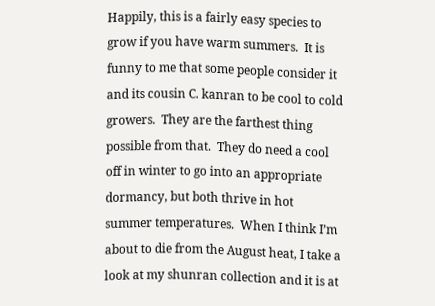Happily, this is a fairly easy species to grow if you have warm summers.  It is funny to me that some people consider it and its cousin C. kanran to be cool to cold growers.  They are the farthest thing possible from that.  They do need a cool off in winter to go into an appropriate dormancy, but both thrive in hot summer temperatures.  When I think I’m about to die from the August heat, I take a look at my shunran collection and it is at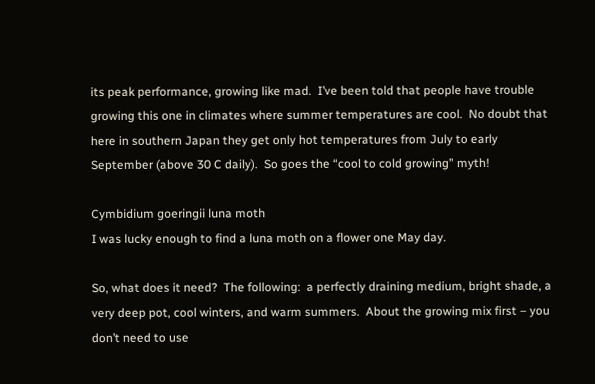its peak performance, growing like mad.  I’ve been told that people have trouble growing this one in climates where summer temperatures are cool.  No doubt that here in southern Japan they get only hot temperatures from July to early September (above 30 C daily).  So goes the “cool to cold growing” myth!

Cymbidium goeringii luna moth
I was lucky enough to find a luna moth on a flower one May day.

So, what does it need?  The following:  a perfectly draining medium, bright shade, a very deep pot, cool winters, and warm summers.  About the growing mix first – you don’t need to use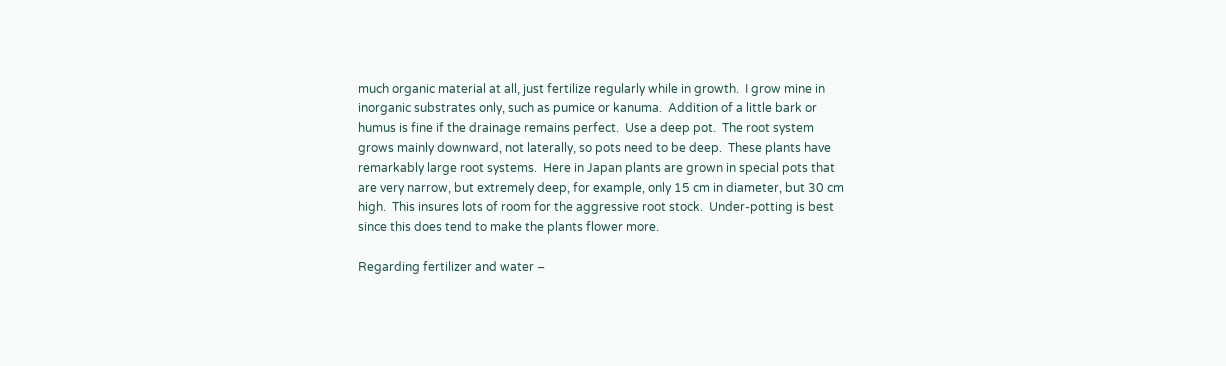much organic material at all, just fertilize regularly while in growth.  I grow mine in inorganic substrates only, such as pumice or kanuma.  Addition of a little bark or humus is fine if the drainage remains perfect.  Use a deep pot.  The root system grows mainly downward, not laterally, so pots need to be deep.  These plants have remarkably large root systems.  Here in Japan plants are grown in special pots that are very narrow, but extremely deep, for example, only 15 cm in diameter, but 30 cm high.  This insures lots of room for the aggressive root stock.  Under-potting is best since this does tend to make the plants flower more.

Regarding fertilizer and water –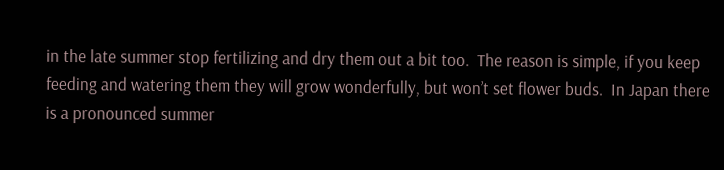in the late summer stop fertilizing and dry them out a bit too.  The reason is simple, if you keep feeding and watering them they will grow wonderfully, but won’t set flower buds.  In Japan there is a pronounced summer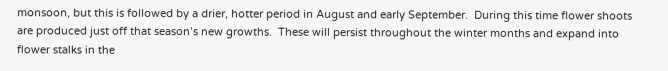monsoon, but this is followed by a drier, hotter period in August and early September.  During this time flower shoots are produced just off that season’s new growths.  These will persist throughout the winter months and expand into flower stalks in the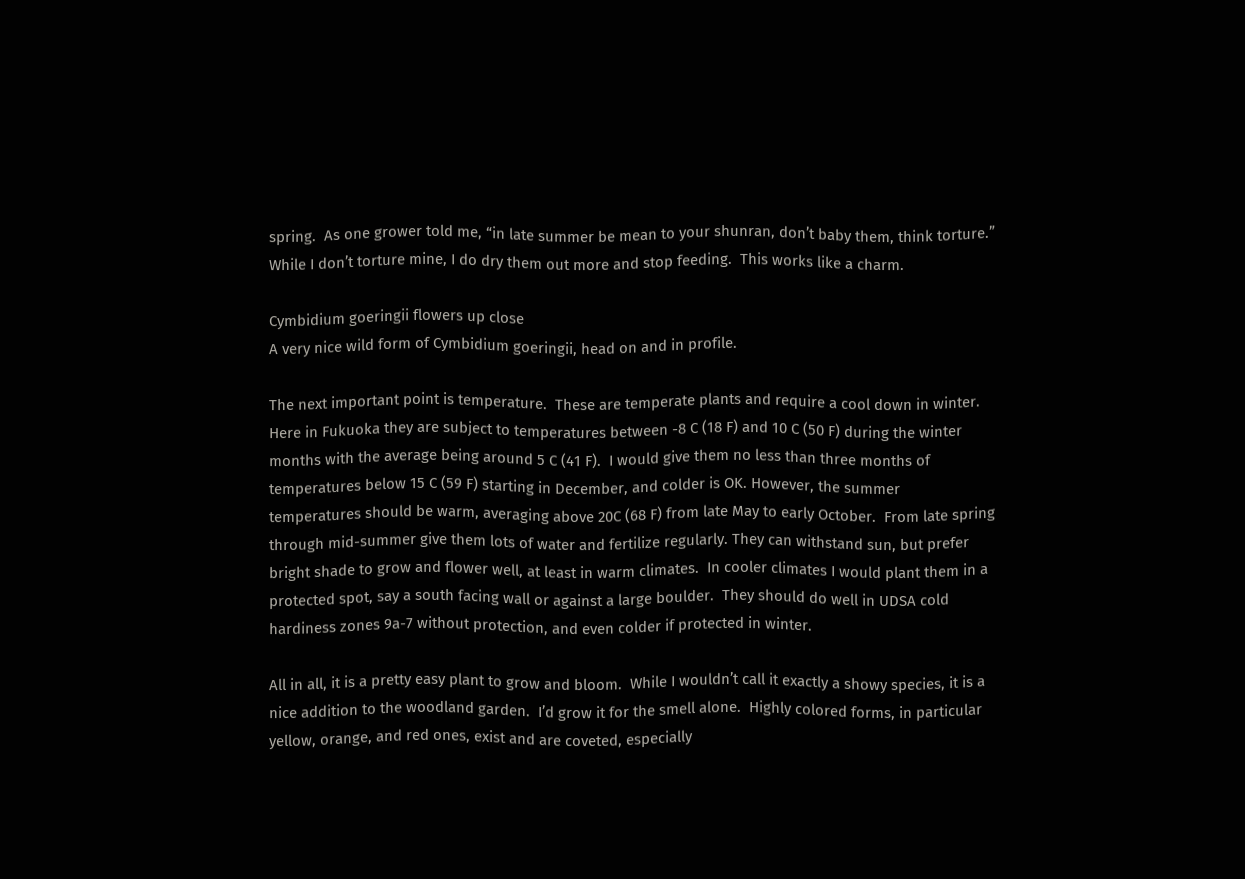spring.  As one grower told me, “in late summer be mean to your shunran, don’t baby them, think torture.”  While I don’t torture mine, I do dry them out more and stop feeding.  This works like a charm.

Cymbidium goeringii flowers up close
A very nice wild form of Cymbidium goeringii, head on and in profile.

The next important point is temperature.  These are temperate plants and require a cool down in winter.  Here in Fukuoka they are subject to temperatures between -8 C (18 F) and 10 C (50 F) during the winter months with the average being around 5 C (41 F).  I would give them no less than three months of temperatures below 15 C (59 F) starting in December, and colder is OK. However, the summer temperatures should be warm, averaging above 20C (68 F) from late May to early October.  From late spring through mid-summer give them lots of water and fertilize regularly. They can withstand sun, but prefer bright shade to grow and flower well, at least in warm climates.  In cooler climates I would plant them in a protected spot, say a south facing wall or against a large boulder.  They should do well in UDSA cold hardiness zones 9a-7 without protection, and even colder if protected in winter.

All in all, it is a pretty easy plant to grow and bloom.  While I wouldn’t call it exactly a showy species, it is a nice addition to the woodland garden.  I’d grow it for the smell alone.  Highly colored forms, in particular yellow, orange, and red ones, exist and are coveted, especially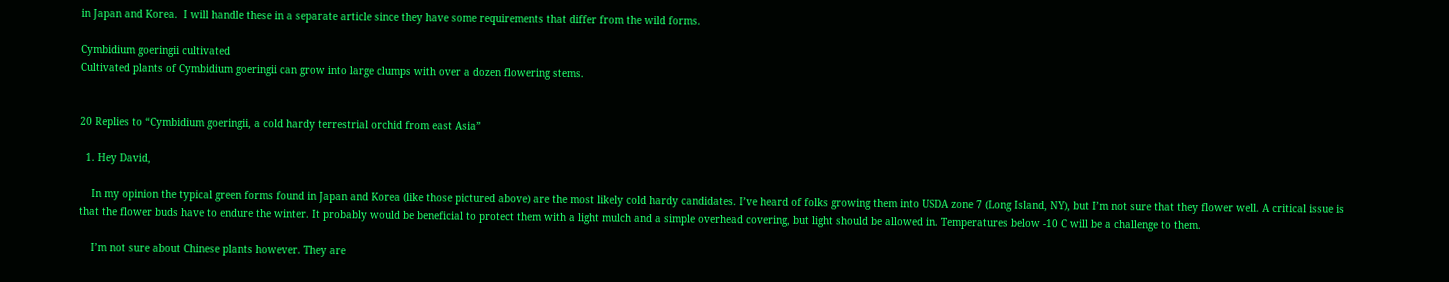in Japan and Korea.  I will handle these in a separate article since they have some requirements that differ from the wild forms.

Cymbidium goeringii cultivated
Cultivated plants of Cymbidium goeringii can grow into large clumps with over a dozen flowering stems.


20 Replies to “Cymbidium goeringii, a cold hardy terrestrial orchid from east Asia”

  1. Hey David,

    In my opinion the typical green forms found in Japan and Korea (like those pictured above) are the most likely cold hardy candidates. I’ve heard of folks growing them into USDA zone 7 (Long Island, NY), but I’m not sure that they flower well. A critical issue is that the flower buds have to endure the winter. It probably would be beneficial to protect them with a light mulch and a simple overhead covering, but light should be allowed in. Temperatures below -10 C will be a challenge to them.

    I’m not sure about Chinese plants however. They are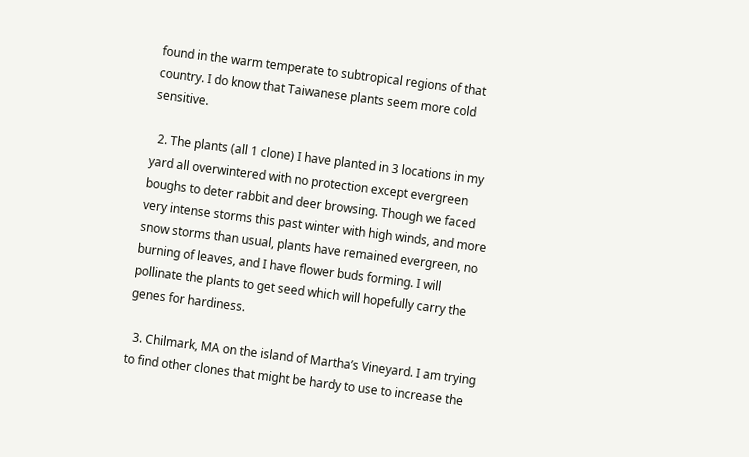found in the warm temperate to subtropical regions of that country. I do know that Taiwanese plants seem more cold sensitive.

  2. The plants (all 1 clone) I have planted in 3 locations in my yard all overwintered with no protection except evergreen boughs to deter rabbit and deer browsing. Though we faced very intense storms this past winter with high winds, and more snow storms than usual, plants have remained evergreen, no burning of leaves, and I have flower buds forming. I will pollinate the plants to get seed which will hopefully carry the genes for hardiness.

  3. Chilmark, MA on the island of Martha’s Vineyard. I am trying to find other clones that might be hardy to use to increase the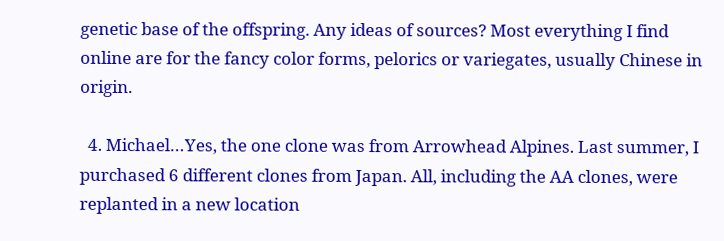genetic base of the offspring. Any ideas of sources? Most everything I find online are for the fancy color forms, pelorics or variegates, usually Chinese in origin.

  4. Michael…Yes, the one clone was from Arrowhead Alpines. Last summer, I purchased 6 different clones from Japan. All, including the AA clones, were replanted in a new location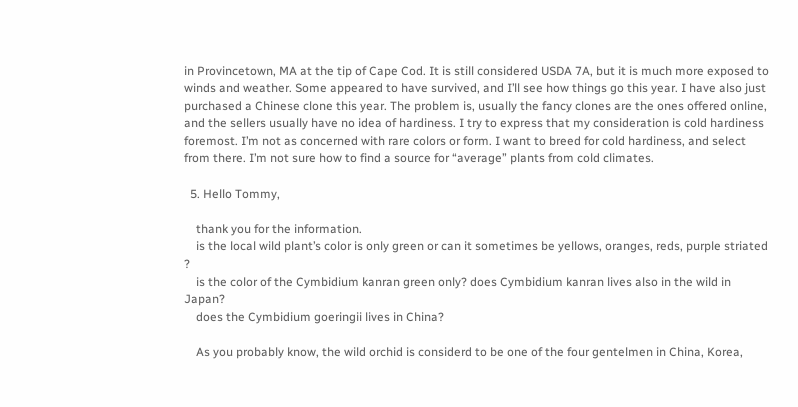in Provincetown, MA at the tip of Cape Cod. It is still considered USDA 7A, but it is much more exposed to winds and weather. Some appeared to have survived, and I’ll see how things go this year. I have also just purchased a Chinese clone this year. The problem is, usually the fancy clones are the ones offered online, and the sellers usually have no idea of hardiness. I try to express that my consideration is cold hardiness foremost. I’m not as concerned with rare colors or form. I want to breed for cold hardiness, and select from there. I’m not sure how to find a source for “average” plants from cold climates.

  5. Hello Tommy,

    thank you for the information.
    is the local wild plant’s color is only green or can it sometimes be yellows, oranges, reds, purple striated ?
    is the color of the Cymbidium kanran green only? does Cymbidium kanran lives also in the wild in Japan?
    does the Cymbidium goeringii lives in China?

    As you probably know, the wild orchid is considerd to be one of the four gentelmen in China, Korea,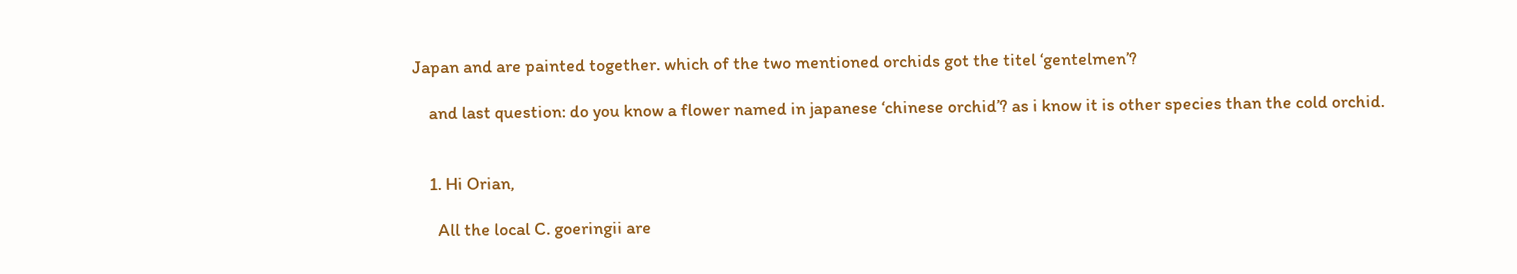Japan and are painted together. which of the two mentioned orchids got the titel ‘gentelmen’?

    and last question: do you know a flower named in japanese ‘chinese orchid’? as i know it is other species than the cold orchid.


    1. Hi Orian,

      All the local C. goeringii are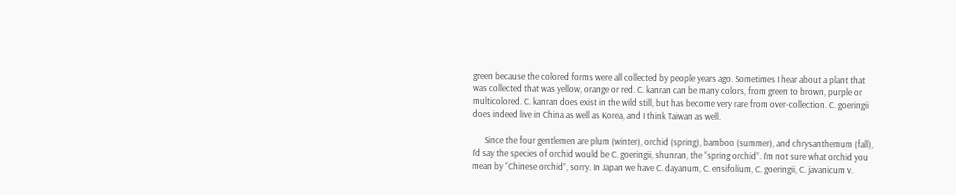green because the colored forms were all collected by people years ago. Sometimes I hear about a plant that was collected that was yellow, orange or red. C. kanran can be many colors, from green to brown, purple or multicolored. C. kanran does exist in the wild still, but has become very rare from over-collection. C. goeringii does indeed live in China as well as Korea, and I think Taiwan as well.

      Since the four gentlemen are plum (winter), orchid (spring), bamboo (summer), and chrysanthemum (fall), I’d say the species of orchid would be C. goeringii, shunran, the “spring orchid”. I’m not sure what orchid you mean by “Chinese orchid”, sorry. In Japan we have C. dayanum, C. ensifolium, C. goeringii, C. javanicum v.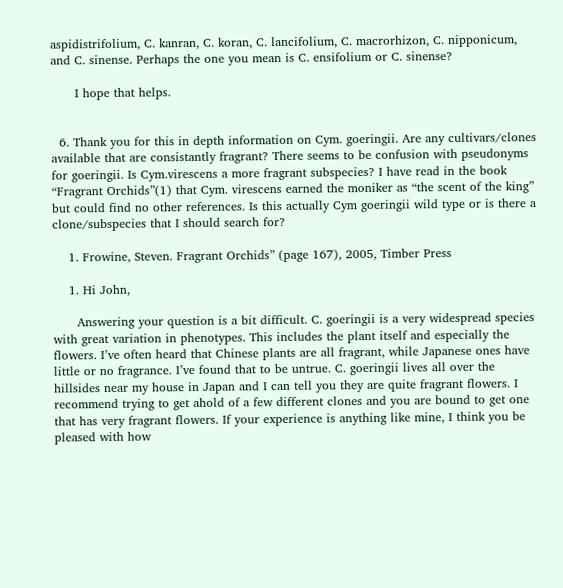aspidistrifolium, C. kanran, C. koran, C. lancifolium, C. macrorhizon, C. nipponicum, and C. sinense. Perhaps the one you mean is C. ensifolium or C. sinense?

      I hope that helps.


  6. Thank you for this in depth information on Cym. goeringii. Are any cultivars/clones available that are consistantly fragrant? There seems to be confusion with pseudonyms for goeringii. Is Cym.virescens a more fragrant subspecies? I have read in the book “Fragrant Orchids”(1) that Cym. virescens earned the moniker as “the scent of the king” but could find no other references. Is this actually Cym goeringii wild type or is there a clone/subspecies that I should search for?

    1. Frowine, Steven. Fragrant Orchids” (page 167), 2005, Timber Press

    1. Hi John,

      Answering your question is a bit difficult. C. goeringii is a very widespread species with great variation in phenotypes. This includes the plant itself and especially the flowers. I’ve often heard that Chinese plants are all fragrant, while Japanese ones have little or no fragrance. I’ve found that to be untrue. C. goeringii lives all over the hillsides near my house in Japan and I can tell you they are quite fragrant flowers. I recommend trying to get ahold of a few different clones and you are bound to get one that has very fragrant flowers. If your experience is anything like mine, I think you be pleased with how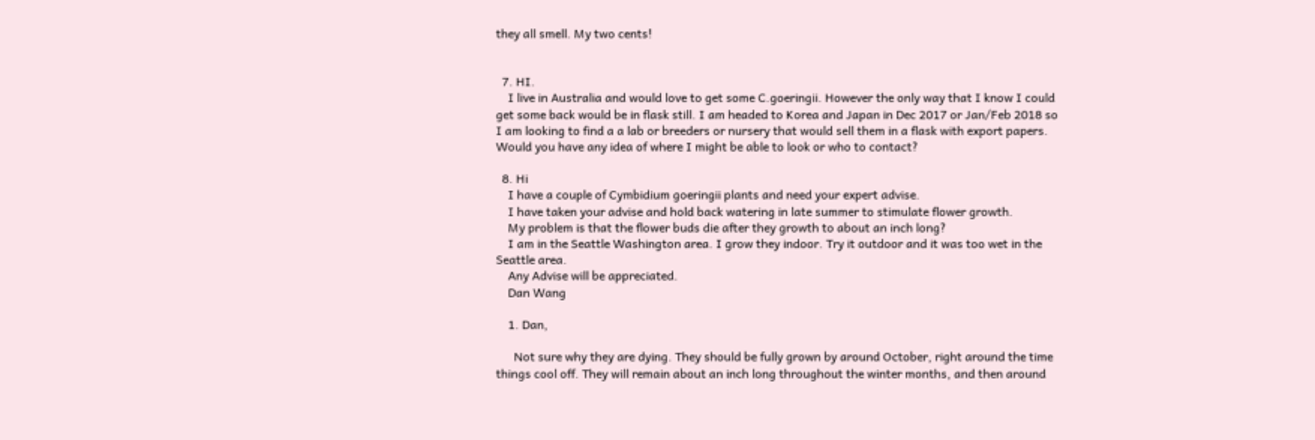they all smell. My two cents!


  7. HI.
    I live in Australia and would love to get some C.goeringii. However the only way that I know I could get some back would be in flask still. I am headed to Korea and Japan in Dec 2017 or Jan/Feb 2018 so I am looking to find a a lab or breeders or nursery that would sell them in a flask with export papers. Would you have any idea of where I might be able to look or who to contact?

  8. Hi
    I have a couple of Cymbidium goeringii plants and need your expert advise.
    I have taken your advise and hold back watering in late summer to stimulate flower growth.
    My problem is that the flower buds die after they growth to about an inch long?
    I am in the Seattle Washington area. I grow they indoor. Try it outdoor and it was too wet in the Seattle area.
    Any Advise will be appreciated.
    Dan Wang

    1. Dan,

      Not sure why they are dying. They should be fully grown by around October, right around the time things cool off. They will remain about an inch long throughout the winter months, and then around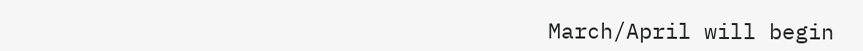March/April will begin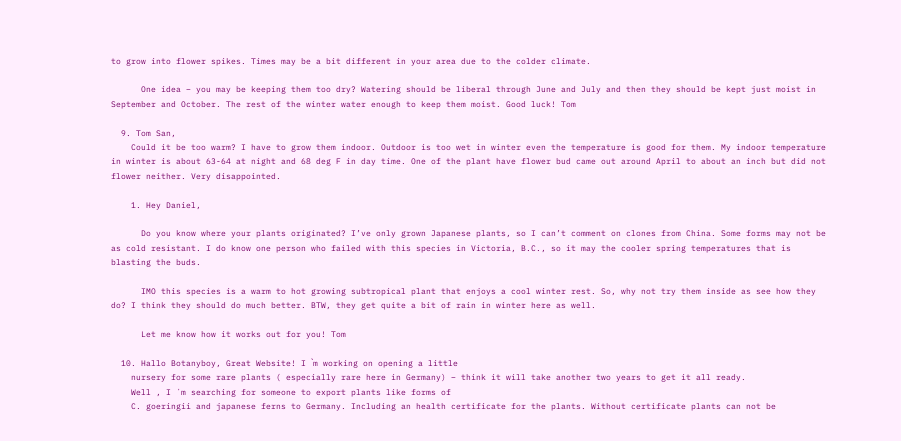to grow into flower spikes. Times may be a bit different in your area due to the colder climate.

      One idea – you may be keeping them too dry? Watering should be liberal through June and July and then they should be kept just moist in September and October. The rest of the winter water enough to keep them moist. Good luck! Tom

  9. Tom San,
    Could it be too warm? I have to grow them indoor. Outdoor is too wet in winter even the temperature is good for them. My indoor temperature in winter is about 63-64 at night and 68 deg F in day time. One of the plant have flower bud came out around April to about an inch but did not flower neither. Very disappointed.

    1. Hey Daniel,

      Do you know where your plants originated? I’ve only grown Japanese plants, so I can’t comment on clones from China. Some forms may not be as cold resistant. I do know one person who failed with this species in Victoria, B.C., so it may the cooler spring temperatures that is blasting the buds.

      IMO this species is a warm to hot growing subtropical plant that enjoys a cool winter rest. So, why not try them inside as see how they do? I think they should do much better. BTW, they get quite a bit of rain in winter here as well.

      Let me know how it works out for you! Tom

  10. Hallo Botanyboy, Great Website! I ˋm working on opening a little
    nursery for some rare plants ( especially rare here in Germany) – think it will take another two years to get it all ready.
    Well , I ´m searching for someone to export plants like forms of
    C. goeringii and japanese ferns to Germany. Including an health certificate for the plants. Without certificate plants can not be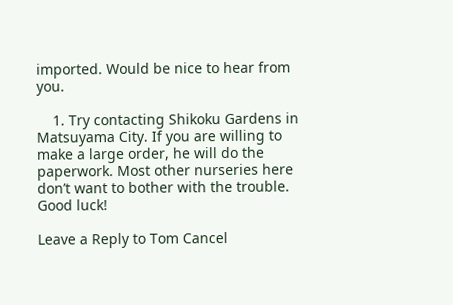imported. Would be nice to hear from you.

    1. Try contacting Shikoku Gardens in Matsuyama City. If you are willing to make a large order, he will do the paperwork. Most other nurseries here don’t want to bother with the trouble. Good luck!

Leave a Reply to Tom Cancel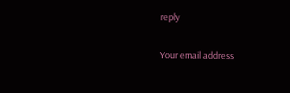reply

Your email address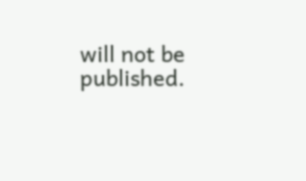will not be published.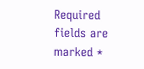Required fields are marked *